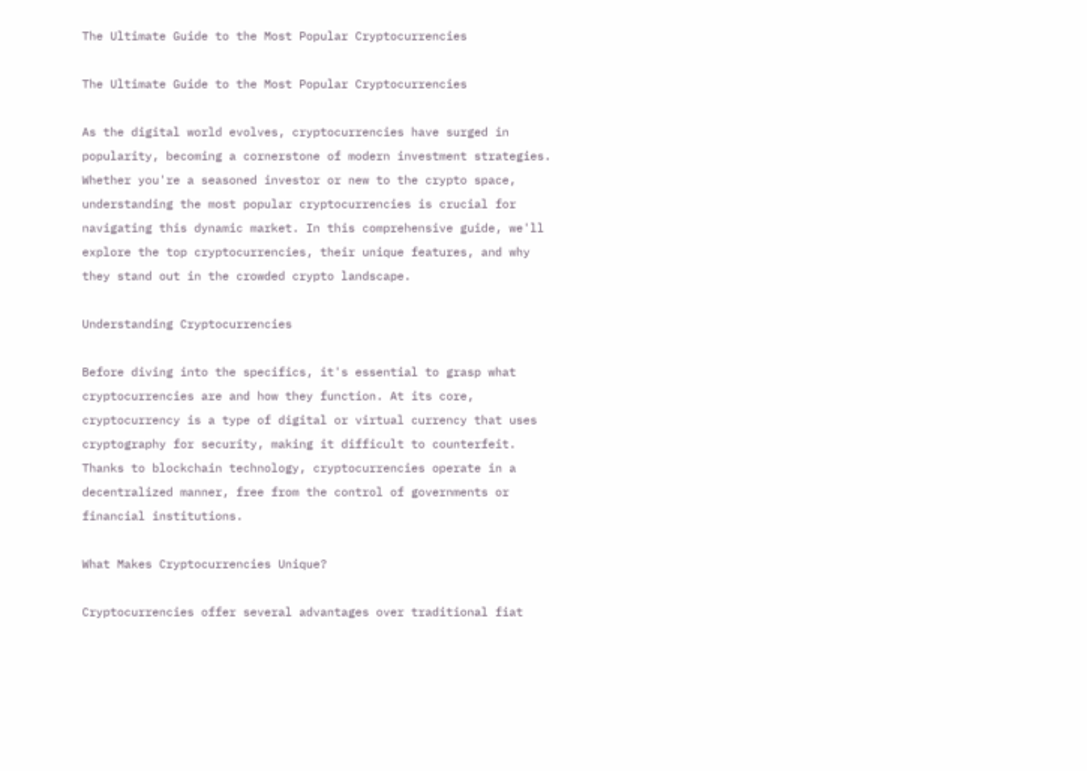The Ultimate Guide to the Most Popular Cryptocurrencies

The Ultimate Guide to the Most Popular Cryptocurrencies

As the digital world evolves, cryptocurrencies have surged in popularity, becoming a cornerstone of modern investment strategies. Whether you're a seasoned investor or new to the crypto space, understanding the most popular cryptocurrencies is crucial for navigating this dynamic market. In this comprehensive guide, we'll explore the top cryptocurrencies, their unique features, and why they stand out in the crowded crypto landscape.

Understanding Cryptocurrencies

Before diving into the specifics, it's essential to grasp what cryptocurrencies are and how they function. At its core, cryptocurrency is a type of digital or virtual currency that uses cryptography for security, making it difficult to counterfeit. Thanks to blockchain technology, cryptocurrencies operate in a decentralized manner, free from the control of governments or financial institutions.

What Makes Cryptocurrencies Unique?

Cryptocurrencies offer several advantages over traditional fiat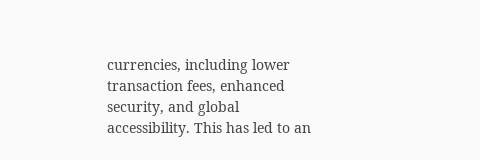currencies, including lower transaction fees, enhanced security, and global accessibility. This has led to an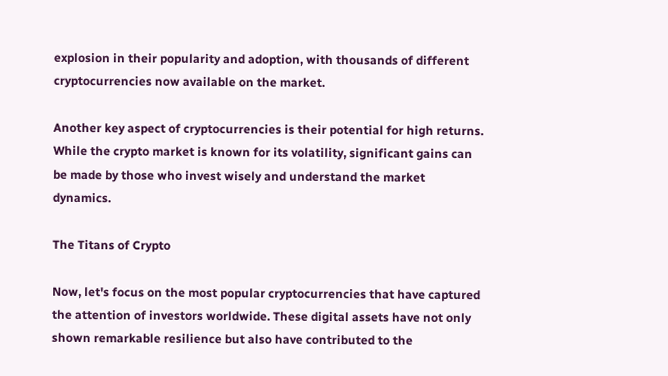explosion in their popularity and adoption, with thousands of different cryptocurrencies now available on the market.

Another key aspect of cryptocurrencies is their potential for high returns. While the crypto market is known for its volatility, significant gains can be made by those who invest wisely and understand the market dynamics.

The Titans of Crypto

Now, let's focus on the most popular cryptocurrencies that have captured the attention of investors worldwide. These digital assets have not only shown remarkable resilience but also have contributed to the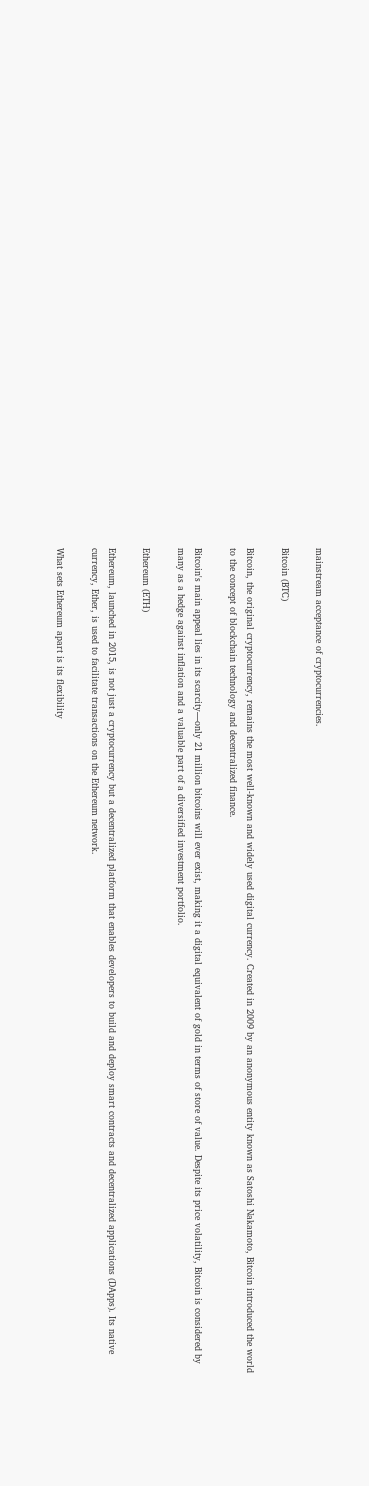mainstream acceptance of cryptocurrencies.

Bitcoin (BTC)

Bitcoin, the original cryptocurrency, remains the most well-known and widely used digital currency. Created in 2009 by an anonymous entity known as Satoshi Nakamoto, Bitcoin introduced the world to the concept of blockchain technology and decentralized finance.

Bitcoin's main appeal lies in its scarcity—only 21 million bitcoins will ever exist, making it a digital equivalent of gold in terms of store of value. Despite its price volatility, Bitcoin is considered by many as a hedge against inflation and a valuable part of a diversified investment portfolio.

Ethereum (ETH)

Ethereum, launched in 2015, is not just a cryptocurrency but a decentralized platform that enables developers to build and deploy smart contracts and decentralized applications (DApps). Its native currency, Ether, is used to facilitate transactions on the Ethereum network.

What sets Ethereum apart is its flexibility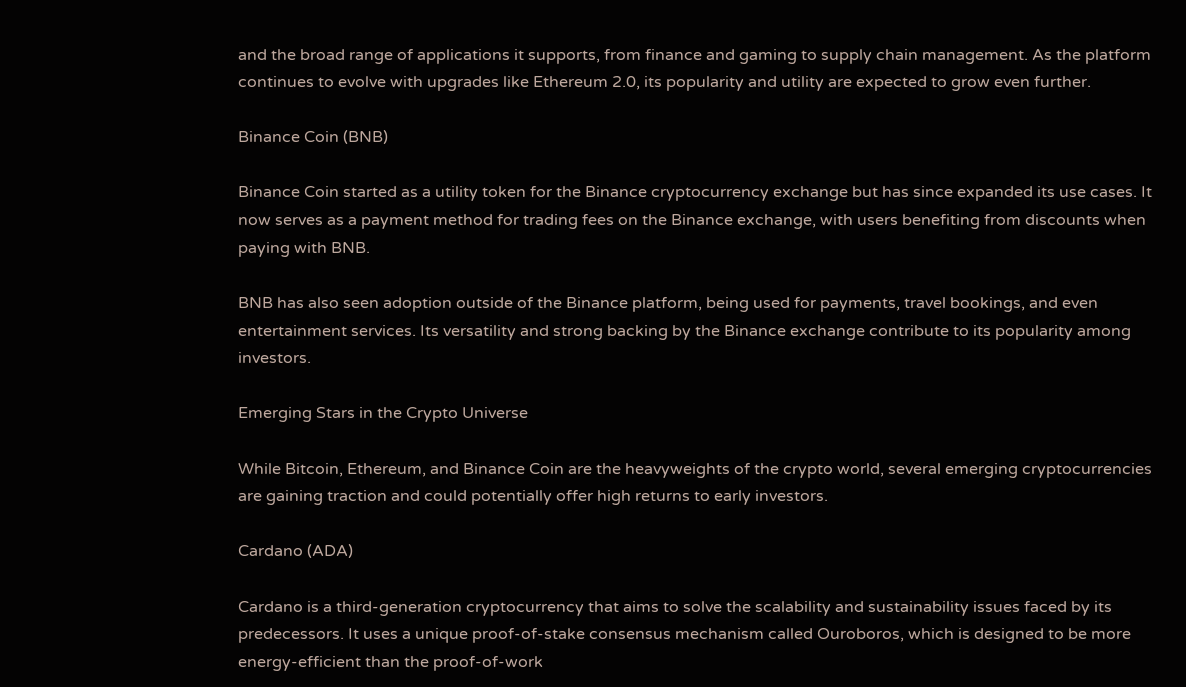and the broad range of applications it supports, from finance and gaming to supply chain management. As the platform continues to evolve with upgrades like Ethereum 2.0, its popularity and utility are expected to grow even further.

Binance Coin (BNB)

Binance Coin started as a utility token for the Binance cryptocurrency exchange but has since expanded its use cases. It now serves as a payment method for trading fees on the Binance exchange, with users benefiting from discounts when paying with BNB.

BNB has also seen adoption outside of the Binance platform, being used for payments, travel bookings, and even entertainment services. Its versatility and strong backing by the Binance exchange contribute to its popularity among investors.

Emerging Stars in the Crypto Universe

While Bitcoin, Ethereum, and Binance Coin are the heavyweights of the crypto world, several emerging cryptocurrencies are gaining traction and could potentially offer high returns to early investors.

Cardano (ADA)

Cardano is a third-generation cryptocurrency that aims to solve the scalability and sustainability issues faced by its predecessors. It uses a unique proof-of-stake consensus mechanism called Ouroboros, which is designed to be more energy-efficient than the proof-of-work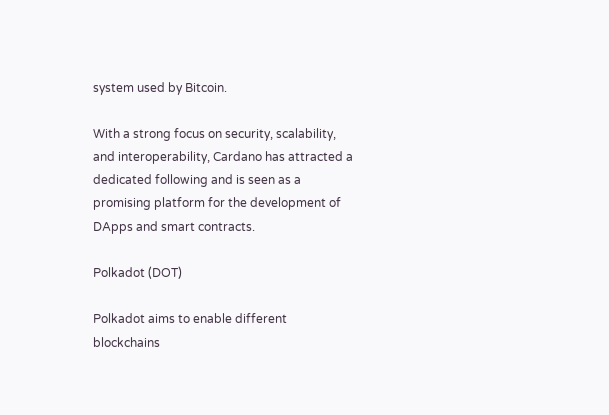system used by Bitcoin.

With a strong focus on security, scalability, and interoperability, Cardano has attracted a dedicated following and is seen as a promising platform for the development of DApps and smart contracts.

Polkadot (DOT)

Polkadot aims to enable different blockchains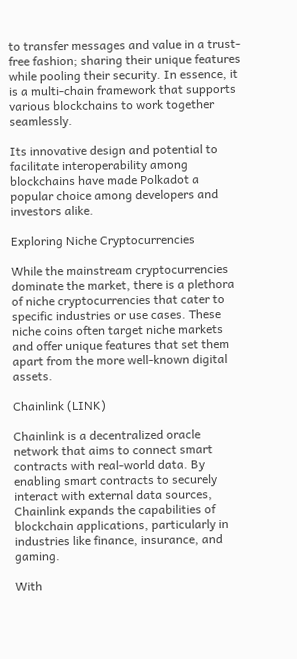to transfer messages and value in a trust-free fashion; sharing their unique features while pooling their security. In essence, it is a multi-chain framework that supports various blockchains to work together seamlessly.

Its innovative design and potential to facilitate interoperability among blockchains have made Polkadot a popular choice among developers and investors alike.

Exploring Niche Cryptocurrencies

While the mainstream cryptocurrencies dominate the market, there is a plethora of niche cryptocurrencies that cater to specific industries or use cases. These niche coins often target niche markets and offer unique features that set them apart from the more well-known digital assets.

Chainlink (LINK)

Chainlink is a decentralized oracle network that aims to connect smart contracts with real-world data. By enabling smart contracts to securely interact with external data sources, Chainlink expands the capabilities of blockchain applications, particularly in industries like finance, insurance, and gaming.

With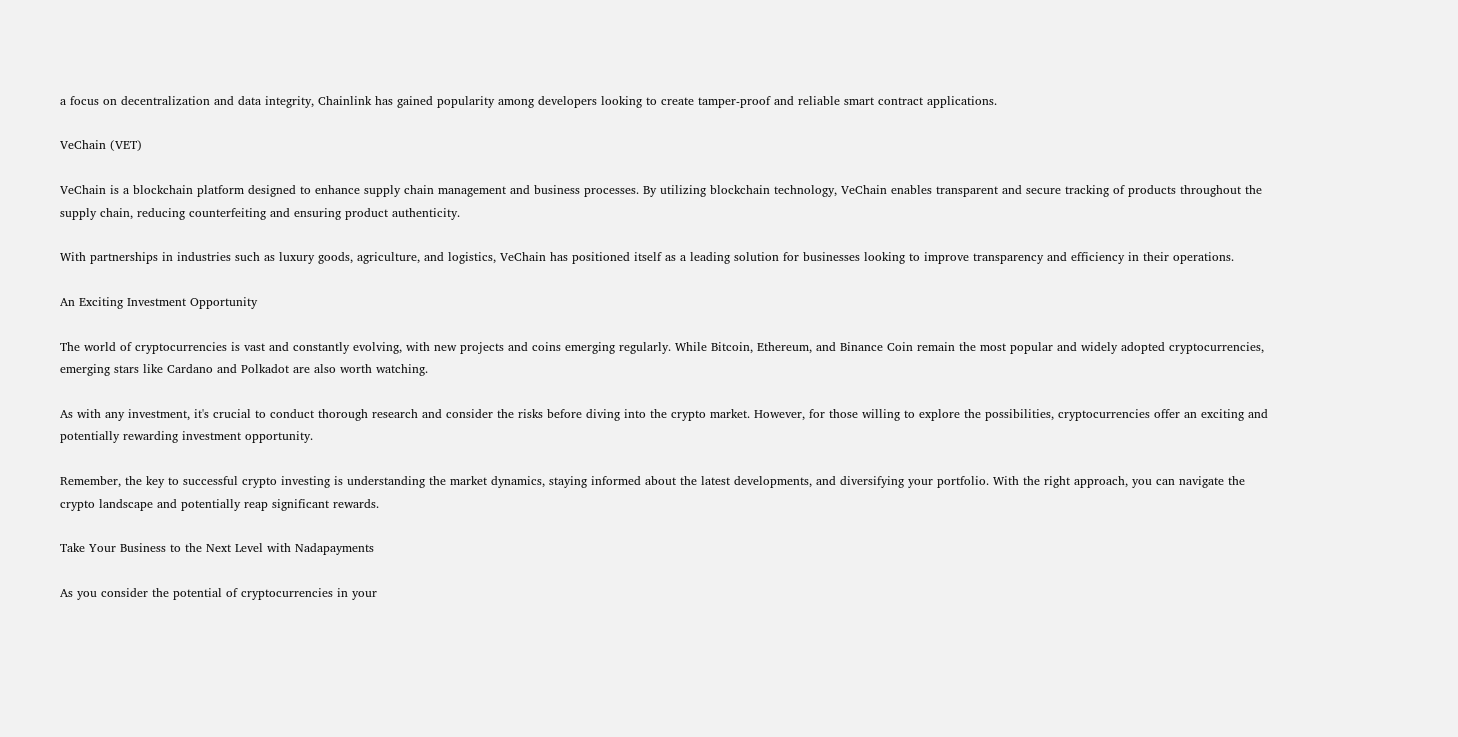a focus on decentralization and data integrity, Chainlink has gained popularity among developers looking to create tamper-proof and reliable smart contract applications.

VeChain (VET)

VeChain is a blockchain platform designed to enhance supply chain management and business processes. By utilizing blockchain technology, VeChain enables transparent and secure tracking of products throughout the supply chain, reducing counterfeiting and ensuring product authenticity.

With partnerships in industries such as luxury goods, agriculture, and logistics, VeChain has positioned itself as a leading solution for businesses looking to improve transparency and efficiency in their operations.

An Exciting Investment Opportunity

The world of cryptocurrencies is vast and constantly evolving, with new projects and coins emerging regularly. While Bitcoin, Ethereum, and Binance Coin remain the most popular and widely adopted cryptocurrencies, emerging stars like Cardano and Polkadot are also worth watching.

As with any investment, it's crucial to conduct thorough research and consider the risks before diving into the crypto market. However, for those willing to explore the possibilities, cryptocurrencies offer an exciting and potentially rewarding investment opportunity.

Remember, the key to successful crypto investing is understanding the market dynamics, staying informed about the latest developments, and diversifying your portfolio. With the right approach, you can navigate the crypto landscape and potentially reap significant rewards.

Take Your Business to the Next Level with Nadapayments

As you consider the potential of cryptocurrencies in your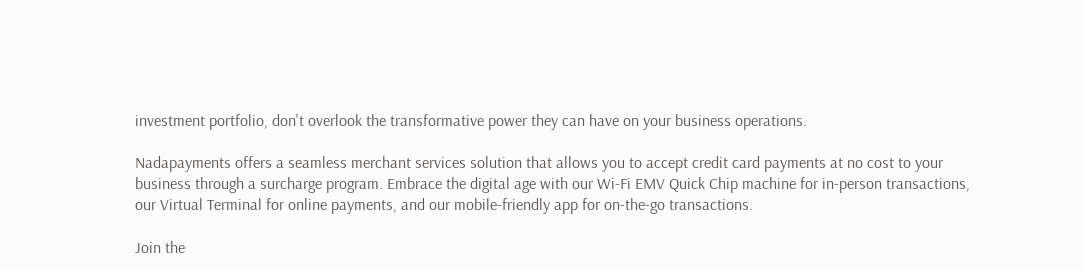investment portfolio, don't overlook the transformative power they can have on your business operations.

Nadapayments offers a seamless merchant services solution that allows you to accept credit card payments at no cost to your business through a surcharge program. Embrace the digital age with our Wi-Fi EMV Quick Chip machine for in-person transactions, our Virtual Terminal for online payments, and our mobile-friendly app for on-the-go transactions.

Join the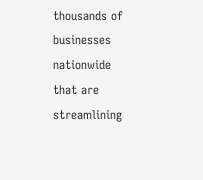thousands of businesses nationwide that are streamlining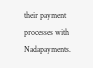their payment processes with Nadapayments.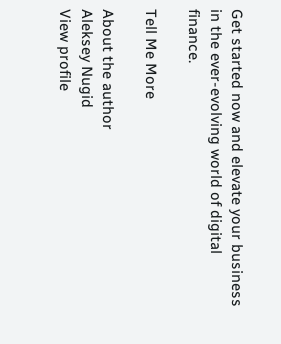Get started now and elevate your business in the ever-evolving world of digital finance.

Tell Me More

About the author
Aleksey Nugid
View profile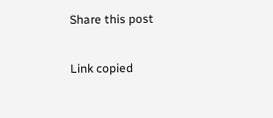Share this post

Link copied